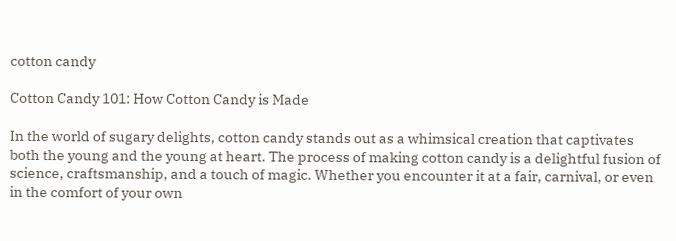cotton candy

Cotton Candy 101: How Cotton Candy is Made

In the world of sugary delights, cotton candy stands out as a whimsical creation that captivates both the young and the young at heart. The process of making cotton candy is a delightful fusion of science, craftsmanship, and a touch of magic. Whether you encounter it at a fair, carnival, or even in the comfort of your own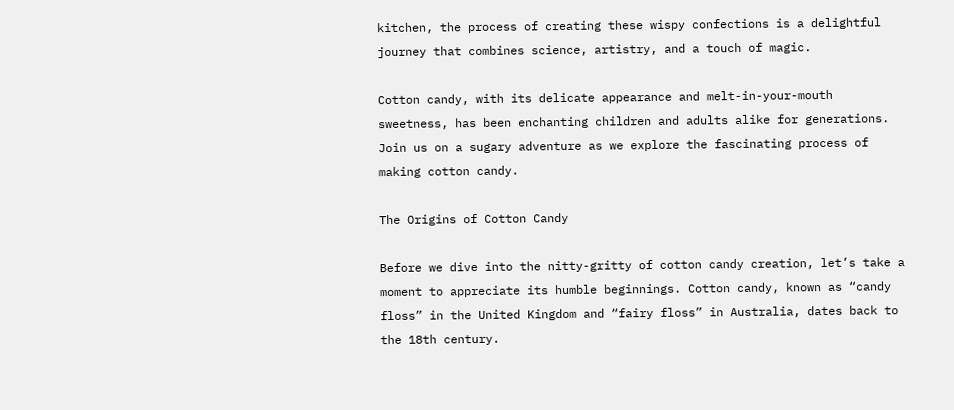kitchen, the process of creating these wispy confections is a delightful journey that combines science, artistry, and a touch of magic.

Cotton candy, with its delicate appearance and melt-in-your-mouth sweetness, has been enchanting children and adults alike for generations. Join us on a sugary adventure as we explore the fascinating process of making cotton candy.

The Origins of Cotton Candy

Before we dive into the nitty-gritty of cotton candy creation, let’s take a moment to appreciate its humble beginnings. Cotton candy, known as “candy floss” in the United Kingdom and “fairy floss” in Australia, dates back to the 18th century.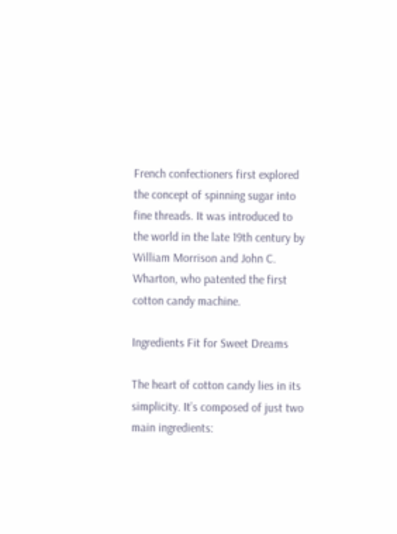French confectioners first explored the concept of spinning sugar into fine threads. It was introduced to the world in the late 19th century by William Morrison and John C. Wharton, who patented the first cotton candy machine.

Ingredients Fit for Sweet Dreams

The heart of cotton candy lies in its simplicity. It’s composed of just two main ingredients: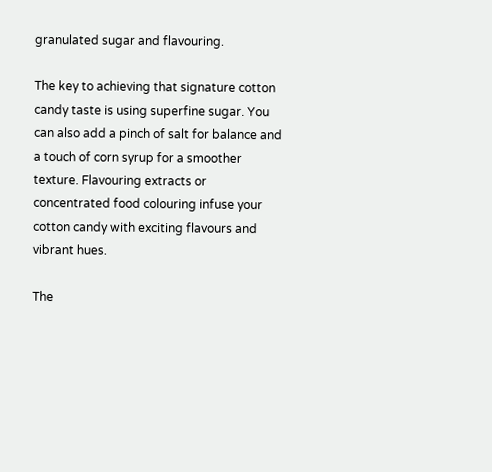granulated sugar and flavouring.

The key to achieving that signature cotton candy taste is using superfine sugar. You can also add a pinch of salt for balance and a touch of corn syrup for a smoother texture. Flavouring extracts or concentrated food colouring infuse your cotton candy with exciting flavours and vibrant hues.

The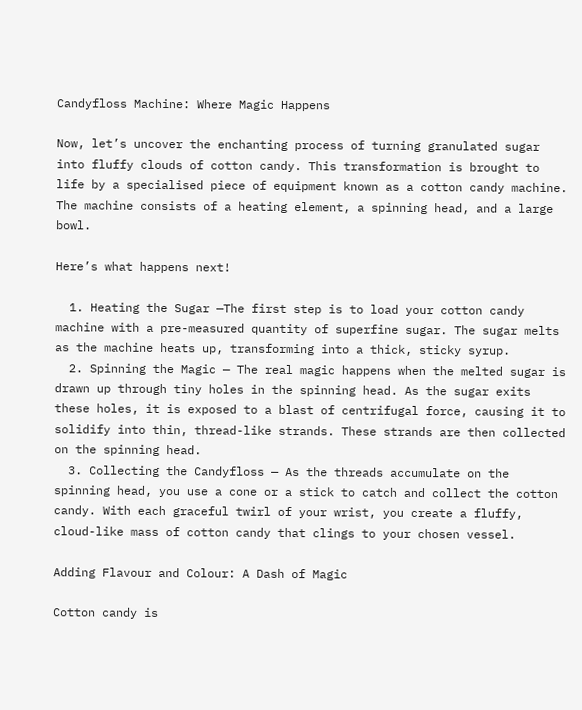Candyfloss Machine: Where Magic Happens

Now, let’s uncover the enchanting process of turning granulated sugar into fluffy clouds of cotton candy. This transformation is brought to life by a specialised piece of equipment known as a cotton candy machine. The machine consists of a heating element, a spinning head, and a large bowl.

Here’s what happens next!

  1. Heating the Sugar —The first step is to load your cotton candy machine with a pre-measured quantity of superfine sugar. The sugar melts as the machine heats up, transforming into a thick, sticky syrup.
  2. Spinning the Magic — The real magic happens when the melted sugar is drawn up through tiny holes in the spinning head. As the sugar exits these holes, it is exposed to a blast of centrifugal force, causing it to solidify into thin, thread-like strands. These strands are then collected on the spinning head.
  3. Collecting the Candyfloss — As the threads accumulate on the spinning head, you use a cone or a stick to catch and collect the cotton candy. With each graceful twirl of your wrist, you create a fluffy, cloud-like mass of cotton candy that clings to your chosen vessel.

Adding Flavour and Colour: A Dash of Magic

Cotton candy is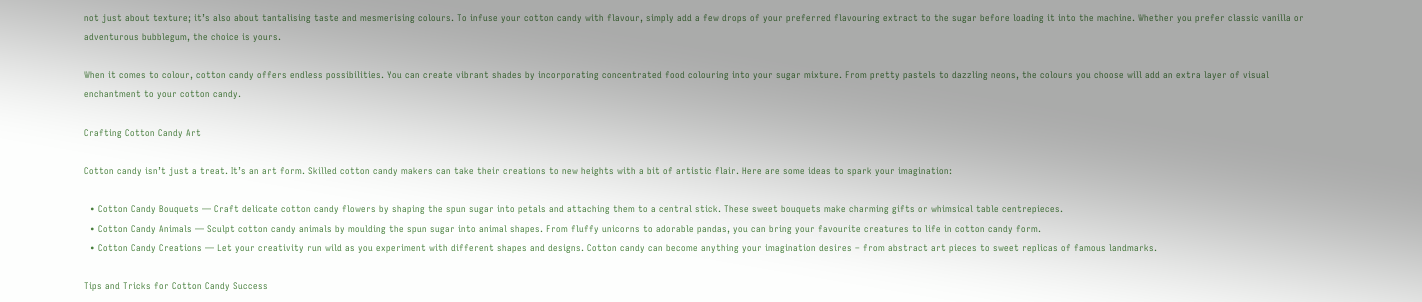not just about texture; it’s also about tantalising taste and mesmerising colours. To infuse your cotton candy with flavour, simply add a few drops of your preferred flavouring extract to the sugar before loading it into the machine. Whether you prefer classic vanilla or adventurous bubblegum, the choice is yours.

When it comes to colour, cotton candy offers endless possibilities. You can create vibrant shades by incorporating concentrated food colouring into your sugar mixture. From pretty pastels to dazzling neons, the colours you choose will add an extra layer of visual enchantment to your cotton candy.

Crafting Cotton Candy Art

Cotton candy isn’t just a treat. It’s an art form. Skilled cotton candy makers can take their creations to new heights with a bit of artistic flair. Here are some ideas to spark your imagination:

  • Cotton Candy Bouquets — Craft delicate cotton candy flowers by shaping the spun sugar into petals and attaching them to a central stick. These sweet bouquets make charming gifts or whimsical table centrepieces.
  • Cotton Candy Animals — Sculpt cotton candy animals by moulding the spun sugar into animal shapes. From fluffy unicorns to adorable pandas, you can bring your favourite creatures to life in cotton candy form.
  • Cotton Candy Creations — Let your creativity run wild as you experiment with different shapes and designs. Cotton candy can become anything your imagination desires – from abstract art pieces to sweet replicas of famous landmarks.

Tips and Tricks for Cotton Candy Success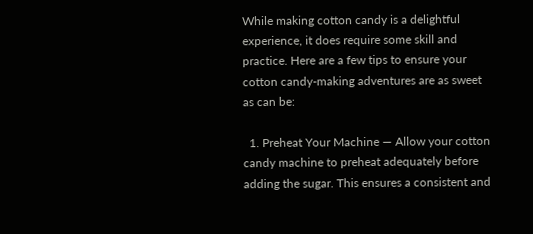While making cotton candy is a delightful experience, it does require some skill and practice. Here are a few tips to ensure your cotton candy-making adventures are as sweet as can be:

  1. Preheat Your Machine — Allow your cotton candy machine to preheat adequately before adding the sugar. This ensures a consistent and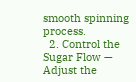smooth spinning process.
  2. Control the Sugar Flow — Adjust the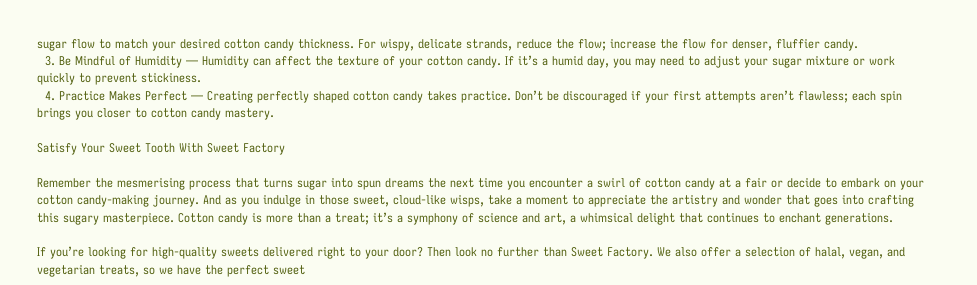sugar flow to match your desired cotton candy thickness. For wispy, delicate strands, reduce the flow; increase the flow for denser, fluffier candy.
  3. Be Mindful of Humidity — Humidity can affect the texture of your cotton candy. If it’s a humid day, you may need to adjust your sugar mixture or work quickly to prevent stickiness.
  4. Practice Makes Perfect — Creating perfectly shaped cotton candy takes practice. Don’t be discouraged if your first attempts aren’t flawless; each spin brings you closer to cotton candy mastery.

Satisfy Your Sweet Tooth With Sweet Factory

Remember the mesmerising process that turns sugar into spun dreams the next time you encounter a swirl of cotton candy at a fair or decide to embark on your cotton candy-making journey. And as you indulge in those sweet, cloud-like wisps, take a moment to appreciate the artistry and wonder that goes into crafting this sugary masterpiece. Cotton candy is more than a treat; it’s a symphony of science and art, a whimsical delight that continues to enchant generations.

If you’re looking for high-quality sweets delivered right to your door? Then look no further than Sweet Factory. We also offer a selection of halal, vegan, and vegetarian treats, so we have the perfect sweet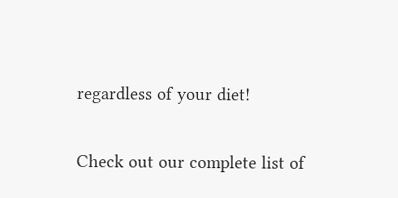regardless of your diet!

Check out our complete list of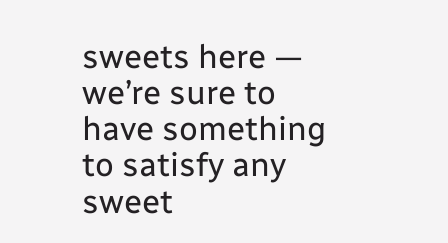sweets here — we’re sure to have something to satisfy any sweet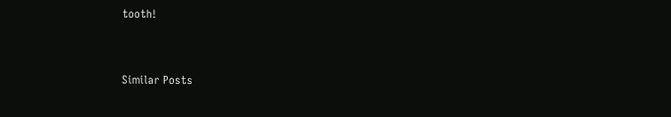tooth!


Similar Posts